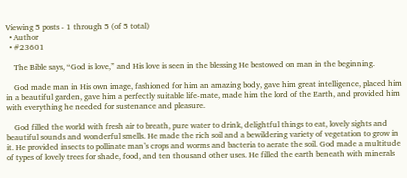Viewing 5 posts - 1 through 5 (of 5 total)
  • Author
  • #23601

    The Bible says, “God is love,” and His love is seen in the blessing He bestowed on man in the beginning.

    God made man in His own image, fashioned for him an amazing body, gave him great intelligence, placed him in a beautiful garden, gave him a perfectly suitable life-mate, made him the lord of the Earth, and provided him with everything he needed for sustenance and pleasure.

    God filled the world with fresh air to breath, pure water to drink, delightful things to eat, lovely sights and beautiful sounds and wonderful smells. He made the rich soil and a bewildering variety of vegetation to grow in it. He provided insects to pollinate man’s crops and worms and bacteria to aerate the soil. God made a multitude of types of lovely trees for shade, food, and ten thousand other uses. He filled the earth beneath with minerals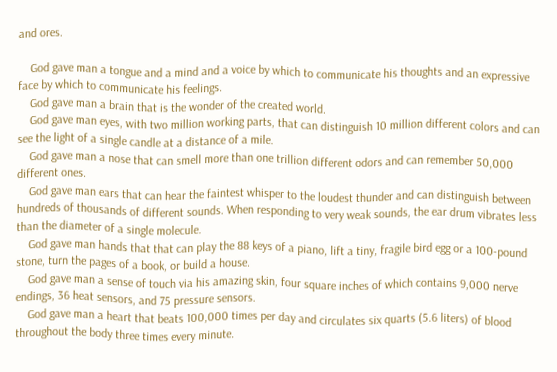and ores.

    God gave man a tongue and a mind and a voice by which to communicate his thoughts and an expressive face by which to communicate his feelings.
    God gave man a brain that is the wonder of the created world.
    God gave man eyes, with two million working parts, that can distinguish 10 million different colors and can see the light of a single candle at a distance of a mile.
    God gave man a nose that can smell more than one trillion different odors and can remember 50,000 different ones.
    God gave man ears that can hear the faintest whisper to the loudest thunder and can distinguish between hundreds of thousands of different sounds. When responding to very weak sounds, the ear drum vibrates less than the diameter of a single molecule.
    God gave man hands that that can play the 88 keys of a piano, lift a tiny, fragile bird egg or a 100-pound stone, turn the pages of a book, or build a house.
    God gave man a sense of touch via his amazing skin, four square inches of which contains 9,000 nerve endings, 36 heat sensors, and 75 pressure sensors.
    God gave man a heart that beats 100,000 times per day and circulates six quarts (5.6 liters) of blood throughout the body three times every minute.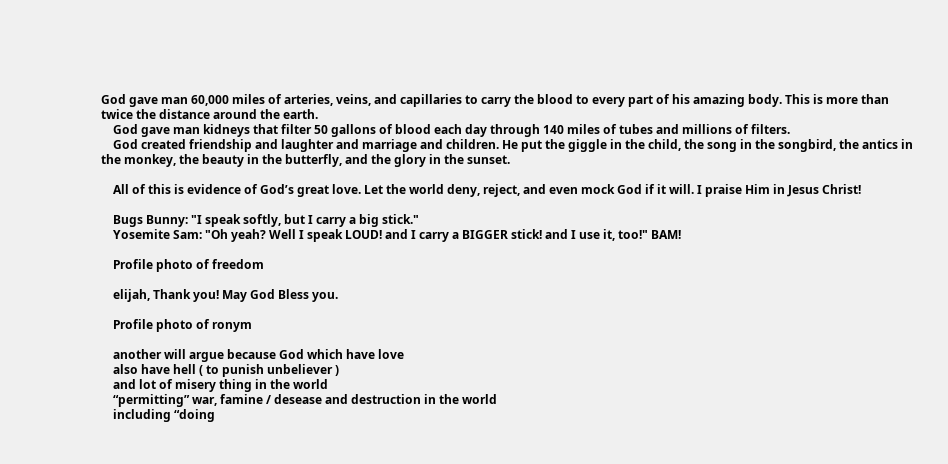God gave man 60,000 miles of arteries, veins, and capillaries to carry the blood to every part of his amazing body. This is more than twice the distance around the earth.
    God gave man kidneys that filter 50 gallons of blood each day through 140 miles of tubes and millions of filters.
    God created friendship and laughter and marriage and children. He put the giggle in the child, the song in the songbird, the antics in the monkey, the beauty in the butterfly, and the glory in the sunset.

    All of this is evidence of God’s great love. Let the world deny, reject, and even mock God if it will. I praise Him in Jesus Christ!

    Bugs Bunny: "I speak softly, but I carry a big stick."
    Yosemite Sam: "Oh yeah? Well I speak LOUD! and I carry a BIGGER stick! and I use it, too!" BAM!

    Profile photo of freedom

    elijah, Thank you! May God Bless you.

    Profile photo of ronym

    another will argue because God which have love
    also have hell ( to punish unbeliever )
    and lot of misery thing in the world
    “permitting” war, famine / desease and destruction in the world
    including “doing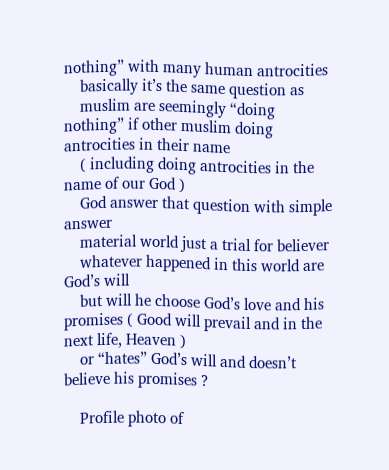nothing” with many human antrocities
    basically it’s the same question as
    muslim are seemingly “doing nothing” if other muslim doing antrocities in their name
    ( including doing antrocities in the name of our God )
    God answer that question with simple answer
    material world just a trial for believer
    whatever happened in this world are God’s will
    but will he choose God’s love and his promises ( Good will prevail and in the next life, Heaven )
    or “hates” God’s will and doesn’t believe his promises ?

    Profile photo of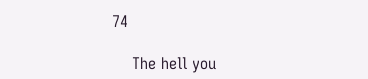74

    The hell you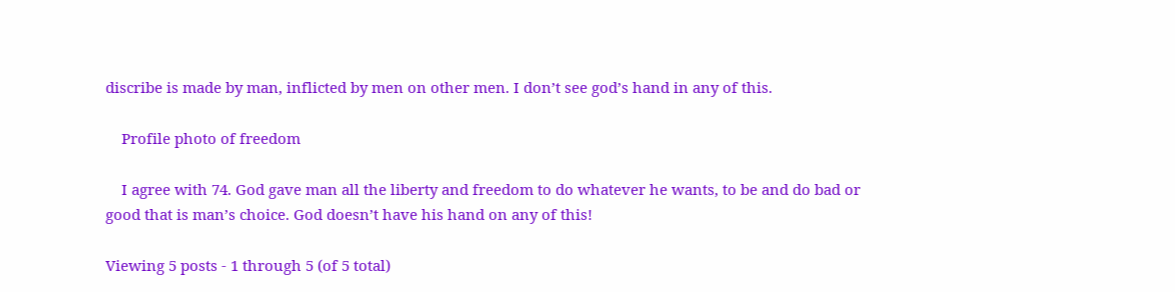discribe is made by man, inflicted by men on other men. I don’t see god’s hand in any of this.

    Profile photo of freedom

    I agree with 74. God gave man all the liberty and freedom to do whatever he wants, to be and do bad or good that is man’s choice. God doesn’t have his hand on any of this!

Viewing 5 posts - 1 through 5 (of 5 total)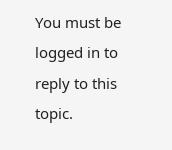You must be logged in to reply to this topic.